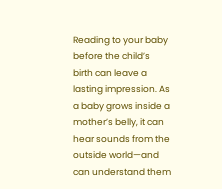Reading to your baby before the child’s birth can leave a lasting impression. As a baby grows inside a mother’s belly, it can hear sounds from the outside world—and can understand them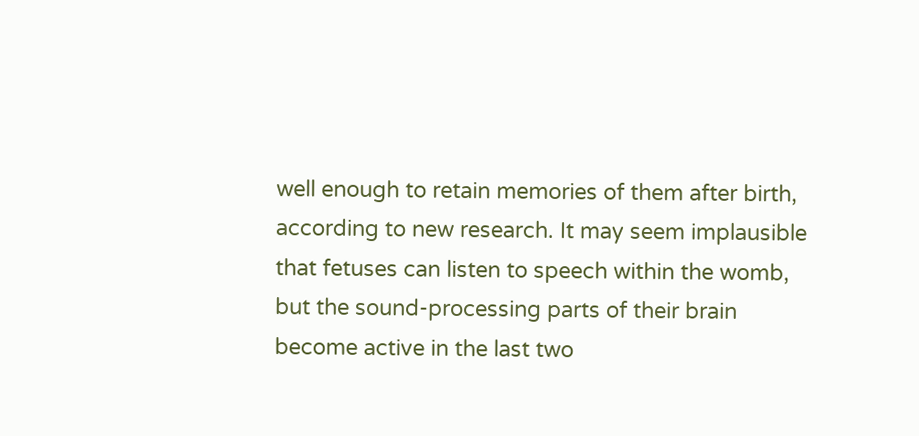well enough to retain memories of them after birth, according to new research. It may seem implausible that fetuses can listen to speech within the womb, but the sound-processing parts of their brain become active in the last two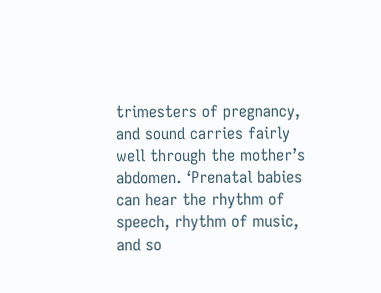trimesters of pregnancy, and sound carries fairly well through the mother’s abdomen. ‘Prenatal babies can hear the rhythm of speech, rhythm of music, and so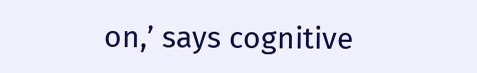on,’ says cognitive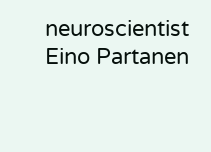neuroscientist Eino Partanen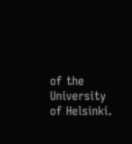of the University of Helsinki.